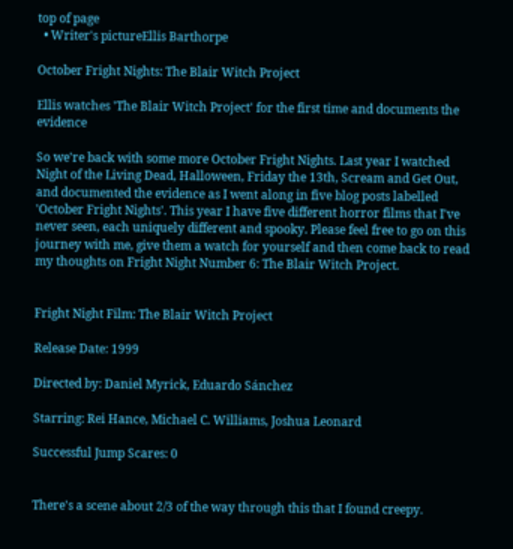top of page
  • Writer's pictureEllis Barthorpe

October Fright Nights: The Blair Witch Project

Ellis watches 'The Blair Witch Project' for the first time and documents the evidence

So we're back with some more October Fright Nights. Last year I watched Night of the Living Dead, Halloween, Friday the 13th, Scream and Get Out, and documented the evidence as I went along in five blog posts labelled 'October Fright Nights'. This year I have five different horror films that I've never seen, each uniquely different and spooky. Please feel free to go on this journey with me, give them a watch for yourself and then come back to read my thoughts on Fright Night Number 6: The Blair Witch Project.


Fright Night Film: The Blair Witch Project

Release Date: 1999

Directed by: Daniel Myrick, Eduardo Sánchez

Starring: Rei Hance, Michael C. Williams, Joshua Leonard

Successful Jump Scares: 0


There's a scene about 2/3 of the way through this that I found creepy.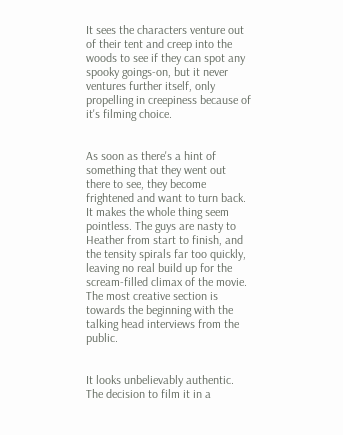It sees the characters venture out of their tent and creep into the woods to see if they can spot any spooky goings-on, but it never ventures further itself, only propelling in creepiness because of it's filming choice.


As soon as there's a hint of something that they went out there to see, they become frightened and want to turn back. It makes the whole thing seem pointless. The guys are nasty to Heather from start to finish, and the tensity spirals far too quickly, leaving no real build up for the scream-filled climax of the movie. The most creative section is towards the beginning with the talking head interviews from the public.


It looks unbelievably authentic. The decision to film it in a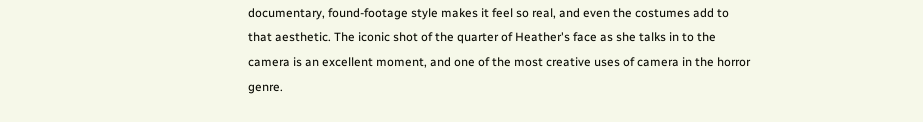documentary, found-footage style makes it feel so real, and even the costumes add to that aesthetic. The iconic shot of the quarter of Heather's face as she talks in to the camera is an excellent moment, and one of the most creative uses of camera in the horror genre.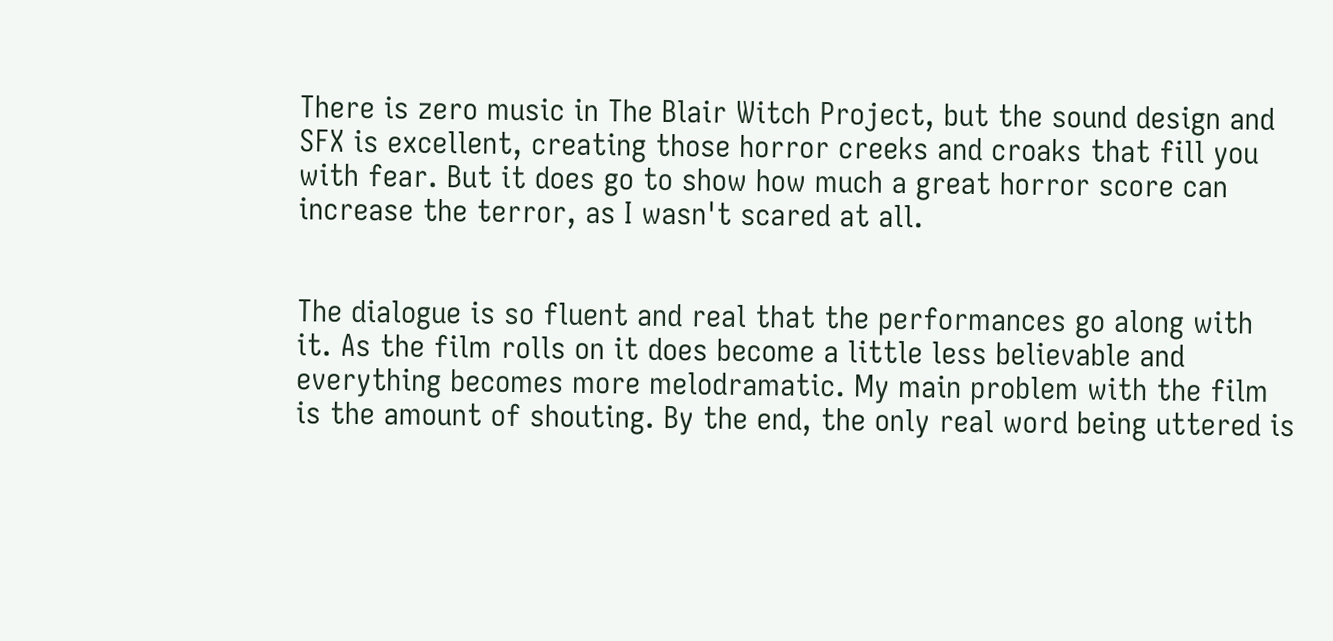There is zero music in The Blair Witch Project, but the sound design and SFX is excellent, creating those horror creeks and croaks that fill you with fear. But it does go to show how much a great horror score can increase the terror, as I wasn't scared at all.


The dialogue is so fluent and real that the performances go along with it. As the film rolls on it does become a little less believable and everything becomes more melodramatic. My main problem with the film is the amount of shouting. By the end, the only real word being uttered is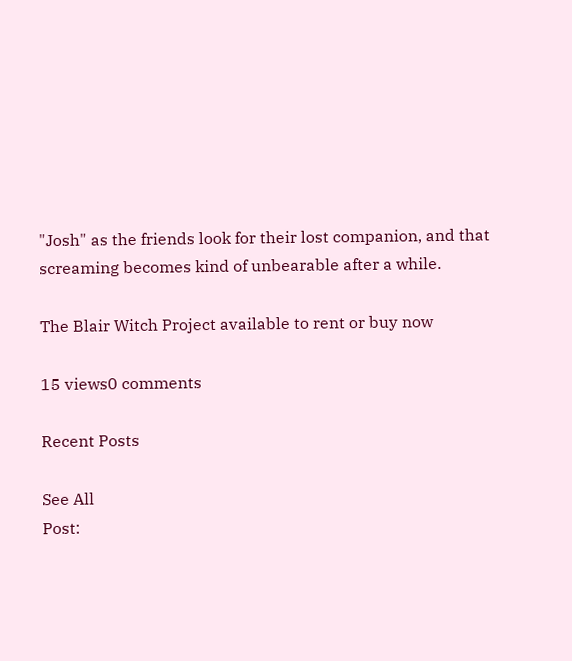"Josh" as the friends look for their lost companion, and that screaming becomes kind of unbearable after a while.

The Blair Witch Project available to rent or buy now

15 views0 comments

Recent Posts

See All
Post: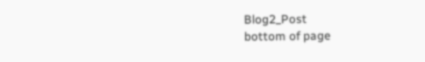Blog2_Post
bottom of page